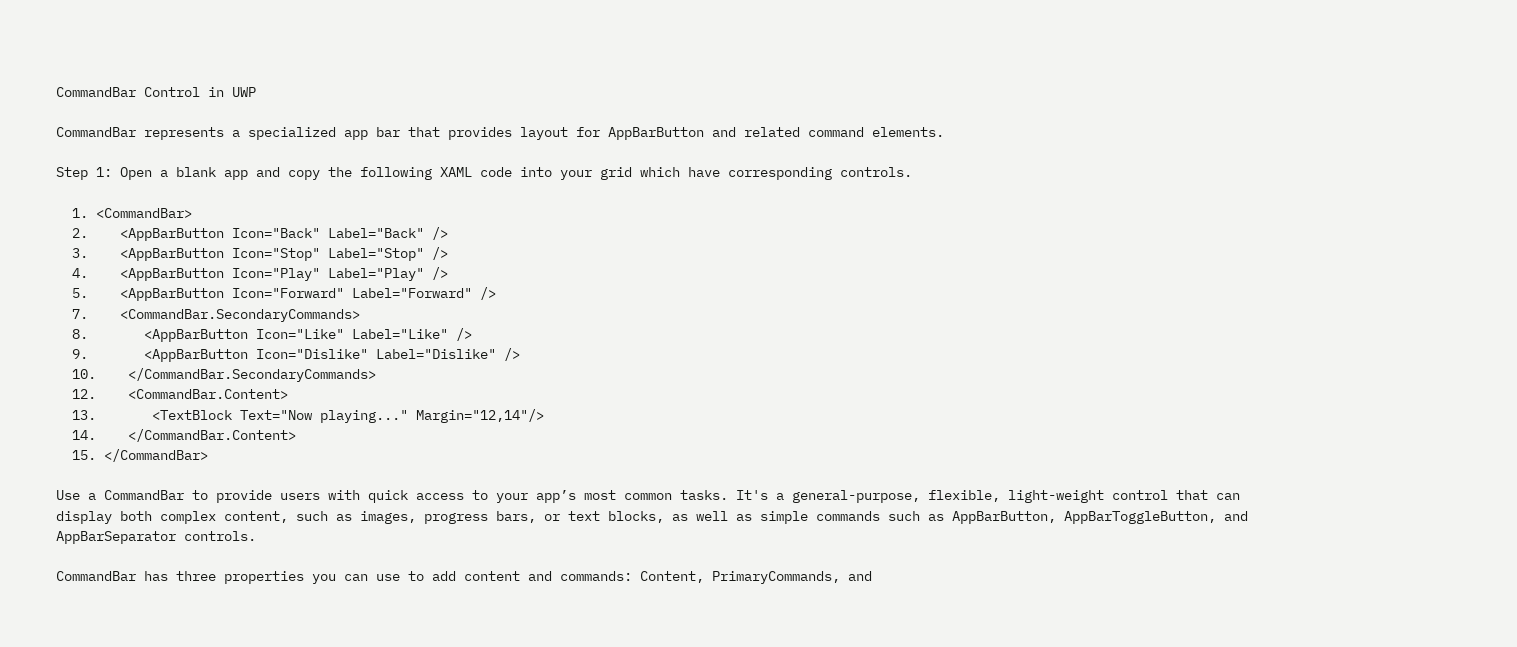CommandBar Control in UWP

CommandBar represents a specialized app bar that provides layout for AppBarButton and related command elements.

Step 1: Open a blank app and copy the following XAML code into your grid which have corresponding controls.

  1. <CommandBar>
  2.    <AppBarButton Icon="Back" Label="Back" />
  3.    <AppBarButton Icon="Stop" Label="Stop" />
  4.    <AppBarButton Icon="Play" Label="Play" />
  5.    <AppBarButton Icon="Forward" Label="Forward" />
  7.    <CommandBar.SecondaryCommands>
  8.       <AppBarButton Icon="Like" Label="Like" />
  9.       <AppBarButton Icon="Dislike" Label="Dislike" />
  10.    </CommandBar.SecondaryCommands>
  12.    <CommandBar.Content>
  13.       <TextBlock Text="Now playing..." Margin="12,14"/>
  14.    </CommandBar.Content>
  15. </CommandBar>

Use a CommandBar to provide users with quick access to your app’s most common tasks. It's a general-purpose, flexible, light-weight control that can display both complex content, such as images, progress bars, or text blocks, as well as simple commands such as AppBarButton, AppBarToggleButton, and AppBarSeparator controls.

CommandBar has three properties you can use to add content and commands: Content, PrimaryCommands, and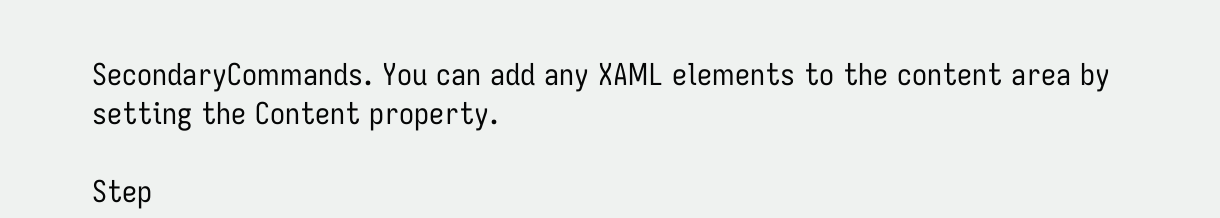SecondaryCommands. You can add any XAML elements to the content area by setting the Content property.

Step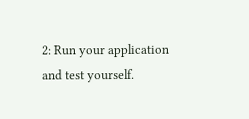2: Run your application and test yourself.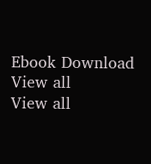Ebook Download
View all
View all